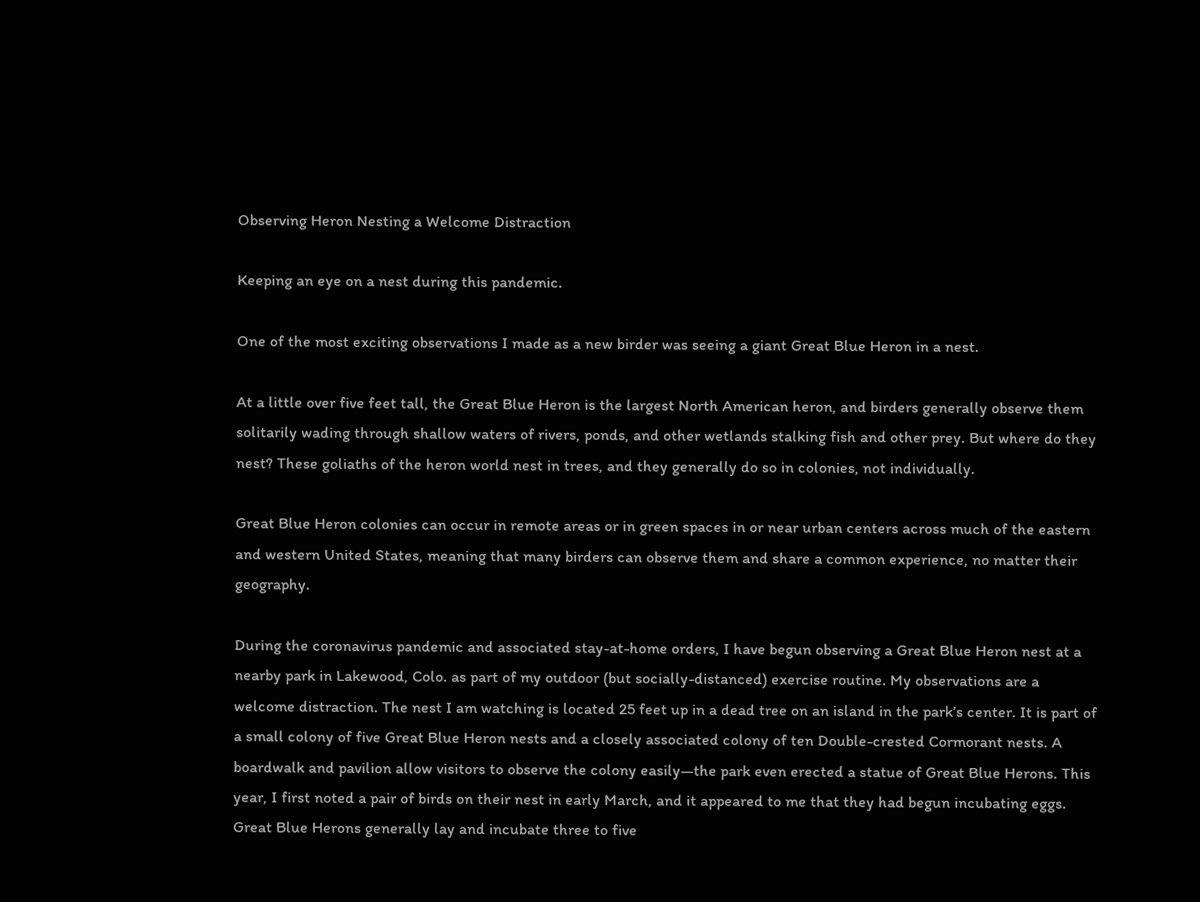Observing Heron Nesting a Welcome Distraction

Keeping an eye on a nest during this pandemic.

One of the most exciting observations I made as a new birder was seeing a giant Great Blue Heron in a nest.

At a little over five feet tall, the Great Blue Heron is the largest North American heron, and birders generally observe them solitarily wading through shallow waters of rivers, ponds, and other wetlands stalking fish and other prey. But where do they nest? These goliaths of the heron world nest in trees, and they generally do so in colonies, not individually.

Great Blue Heron colonies can occur in remote areas or in green spaces in or near urban centers across much of the eastern and western United States, meaning that many birders can observe them and share a common experience, no matter their geography.

During the coronavirus pandemic and associated stay-at-home orders, I have begun observing a Great Blue Heron nest at a nearby park in Lakewood, Colo. as part of my outdoor (but socially-distanced) exercise routine. My observations are a welcome distraction. The nest I am watching is located 25 feet up in a dead tree on an island in the park’s center. It is part of a small colony of five Great Blue Heron nests and a closely associated colony of ten Double-crested Cormorant nests. A boardwalk and pavilion allow visitors to observe the colony easily—the park even erected a statue of Great Blue Herons. This year, I first noted a pair of birds on their nest in early March, and it appeared to me that they had begun incubating eggs. Great Blue Herons generally lay and incubate three to five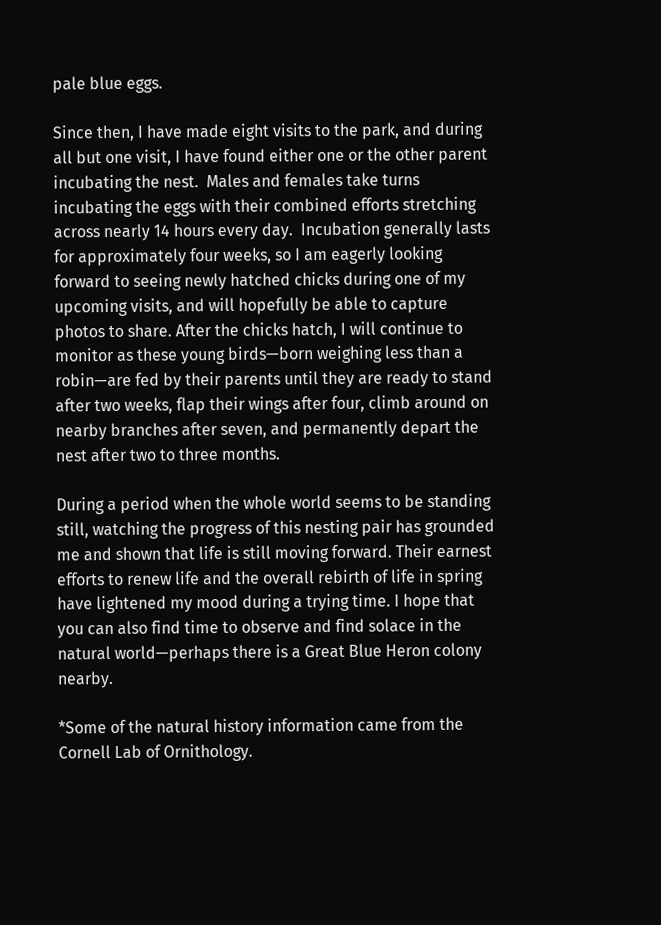pale blue eggs.

Since then, I have made eight visits to the park, and during all but one visit, I have found either one or the other parent incubating the nest.  Males and females take turns incubating the eggs with their combined efforts stretching across nearly 14 hours every day.  Incubation generally lasts for approximately four weeks, so I am eagerly looking forward to seeing newly hatched chicks during one of my upcoming visits, and will hopefully be able to capture photos to share. After the chicks hatch, I will continue to monitor as these young birds—born weighing less than a robin—are fed by their parents until they are ready to stand after two weeks, flap their wings after four, climb around on nearby branches after seven, and permanently depart the nest after two to three months.

During a period when the whole world seems to be standing still, watching the progress of this nesting pair has grounded me and shown that life is still moving forward. Their earnest efforts to renew life and the overall rebirth of life in spring have lightened my mood during a trying time. I hope that you can also find time to observe and find solace in the natural world—perhaps there is a Great Blue Heron colony nearby.

*Some of the natural history information came from the Cornell Lab of Ornithology.